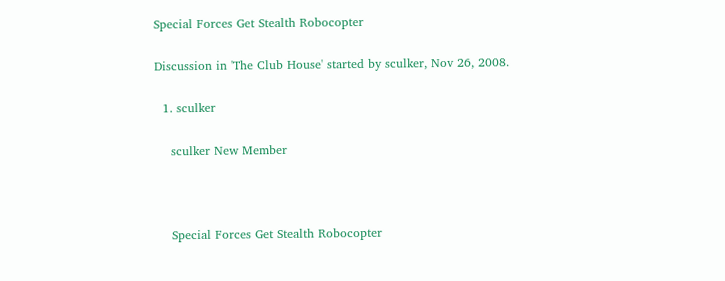Special Forces Get Stealth Robocopter

Discussion in 'The Club House' started by sculker, Nov 26, 2008.

  1. sculker

    sculker New Member



    Special Forces Get Stealth Robocopter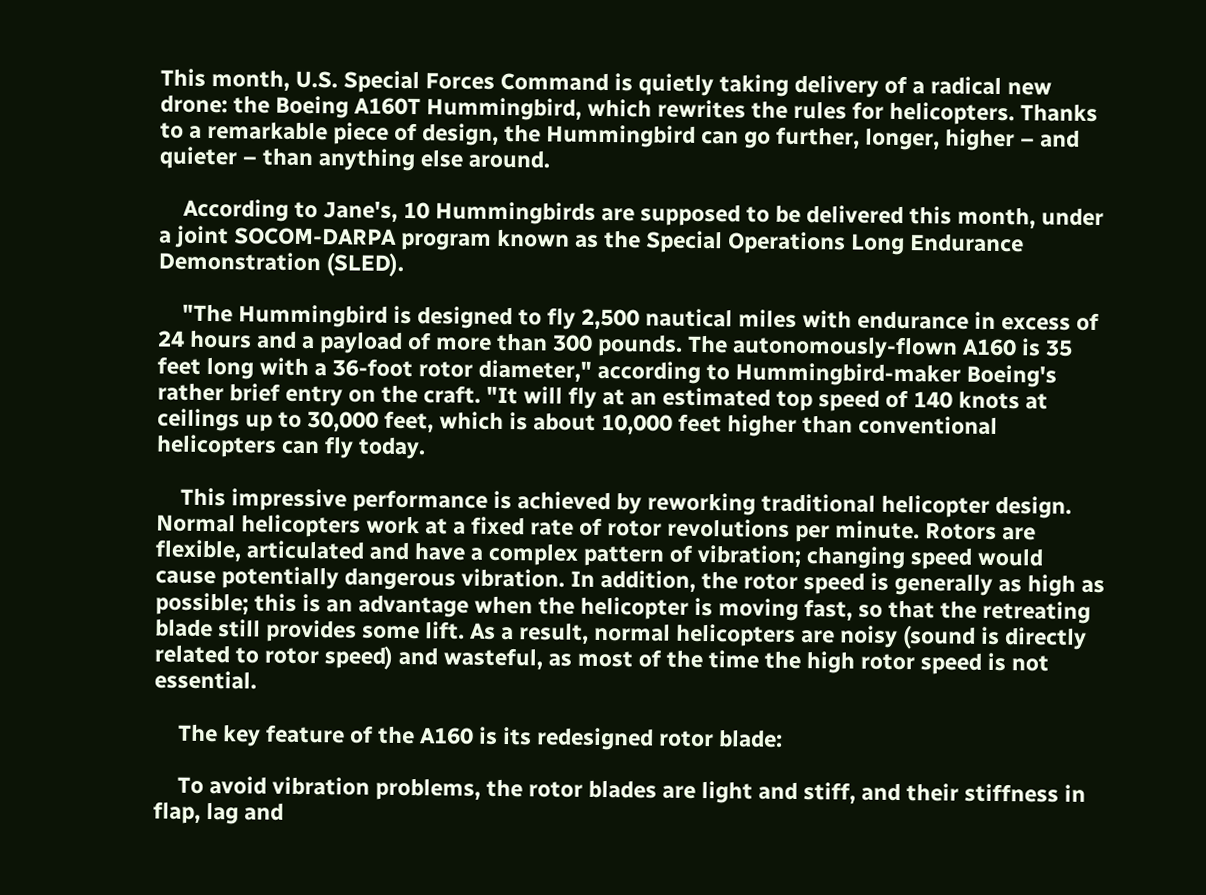This month, U.S. Special Forces Command is quietly taking delivery of a radical new drone: the Boeing A160T Hummingbird, which rewrites the rules for helicopters. Thanks to a remarkable piece of design, the Hummingbird can go further, longer, higher – and quieter – than anything else around.

    According to Jane's, 10 Hummingbirds are supposed to be delivered this month, under a joint SOCOM-DARPA program known as the Special Operations Long Endurance Demonstration (SLED).

    "The Hummingbird is designed to fly 2,500 nautical miles with endurance in excess of 24 hours and a payload of more than 300 pounds. The autonomously-flown A160 is 35 feet long with a 36-foot rotor diameter," according to Hummingbird-maker Boeing's rather brief entry on the craft. "It will fly at an estimated top speed of 140 knots at ceilings up to 30,000 feet, which is about 10,000 feet higher than conventional helicopters can fly today.

    This impressive performance is achieved by reworking traditional helicopter design. Normal helicopters work at a fixed rate of rotor revolutions per minute. Rotors are flexible, articulated and have a complex pattern of vibration; changing speed would cause potentially dangerous vibration. In addition, the rotor speed is generally as high as possible; this is an advantage when the helicopter is moving fast, so that the retreating blade still provides some lift. As a result, normal helicopters are noisy (sound is directly related to rotor speed) and wasteful, as most of the time the high rotor speed is not essential.

    The key feature of the A160 is its redesigned rotor blade:

    To avoid vibration problems, the rotor blades are light and stiff, and their stiffness in flap, lag and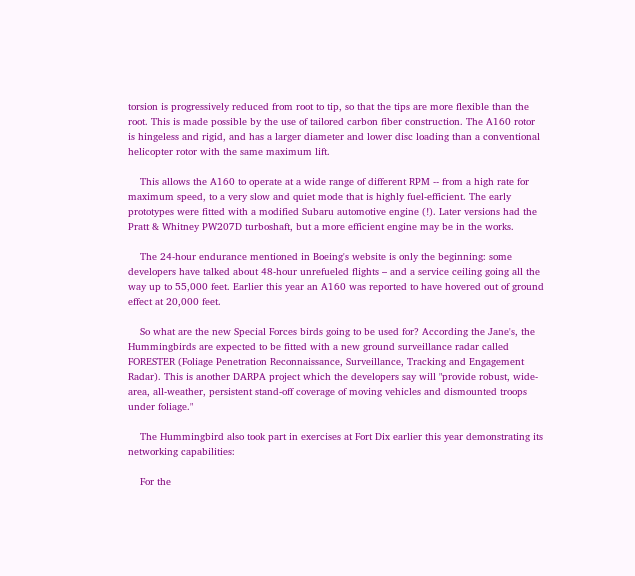torsion is progressively reduced from root to tip, so that the tips are more flexible than the root. This is made possible by the use of tailored carbon fiber construction. The A160 rotor is hingeless and rigid, and has a larger diameter and lower disc loading than a conventional helicopter rotor with the same maximum lift.

    This allows the A160 to operate at a wide range of different RPM -- from a high rate for maximum speed, to a very slow and quiet mode that is highly fuel-efficient. The early prototypes were fitted with a modified Subaru automotive engine (!). Later versions had the Pratt & Whitney PW207D turboshaft, but a more efficient engine may be in the works.

    The 24-hour endurance mentioned in Boeing's website is only the beginning: some developers have talked about 48-hour unrefueled flights – and a service ceiling going all the way up to 55,000 feet. Earlier this year an A160 was reported to have hovered out of ground effect at 20,000 feet.

    So what are the new Special Forces birds going to be used for? According the Jane's, the Hummingbirds are expected to be fitted with a new ground surveillance radar called FORESTER (Foliage Penetration Reconnaissance, Surveillance, Tracking and Engagement Radar). This is another DARPA project which the developers say will "provide robust, wide-area, all-weather, persistent stand-off coverage of moving vehicles and dismounted troops under foliage."

    The Hummingbird also took part in exercises at Fort Dix earlier this year demonstrating its networking capabilities:

    For the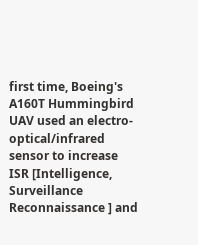first time, Boeing's A160T Hummingbird UAV used an electro-optical/infrared sensor to increase ISR [Intelligence, Surveillance Reconnaissance ] and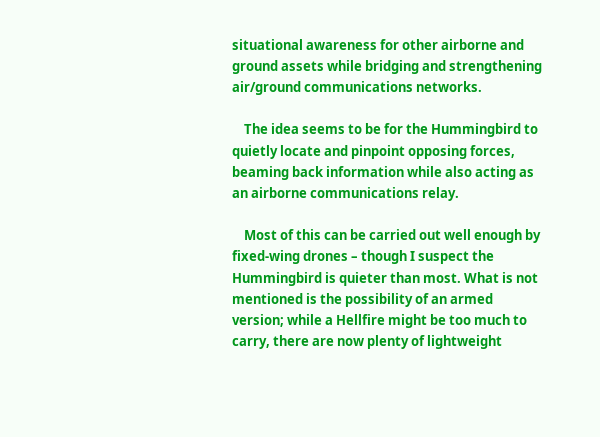situational awareness for other airborne and ground assets while bridging and strengthening air/ground communications networks.

    The idea seems to be for the Hummingbird to quietly locate and pinpoint opposing forces, beaming back information while also acting as an airborne communications relay.

    Most of this can be carried out well enough by fixed-wing drones – though I suspect the Hummingbird is quieter than most. What is not mentioned is the possibility of an armed version; while a Hellfire might be too much to carry, there are now plenty of lightweight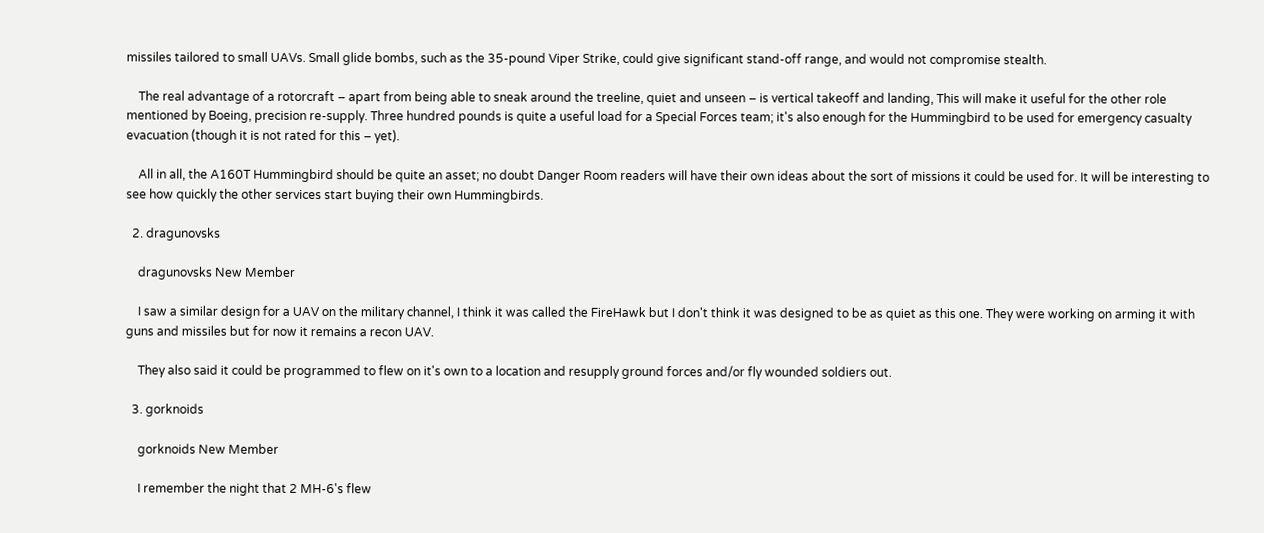missiles tailored to small UAVs. Small glide bombs, such as the 35-pound Viper Strike, could give significant stand-off range, and would not compromise stealth.

    The real advantage of a rotorcraft – apart from being able to sneak around the treeline, quiet and unseen – is vertical takeoff and landing, This will make it useful for the other role mentioned by Boeing, precision re-supply. Three hundred pounds is quite a useful load for a Special Forces team; it's also enough for the Hummingbird to be used for emergency casualty evacuation (though it is not rated for this – yet).

    All in all, the A160T Hummingbird should be quite an asset; no doubt Danger Room readers will have their own ideas about the sort of missions it could be used for. It will be interesting to see how quickly the other services start buying their own Hummingbirds.

  2. dragunovsks

    dragunovsks New Member

    I saw a similar design for a UAV on the military channel, I think it was called the FireHawk but I don't think it was designed to be as quiet as this one. They were working on arming it with guns and missiles but for now it remains a recon UAV.

    They also said it could be programmed to flew on it's own to a location and resupply ground forces and/or fly wounded soldiers out.

  3. gorknoids

    gorknoids New Member

    I remember the night that 2 MH-6's flew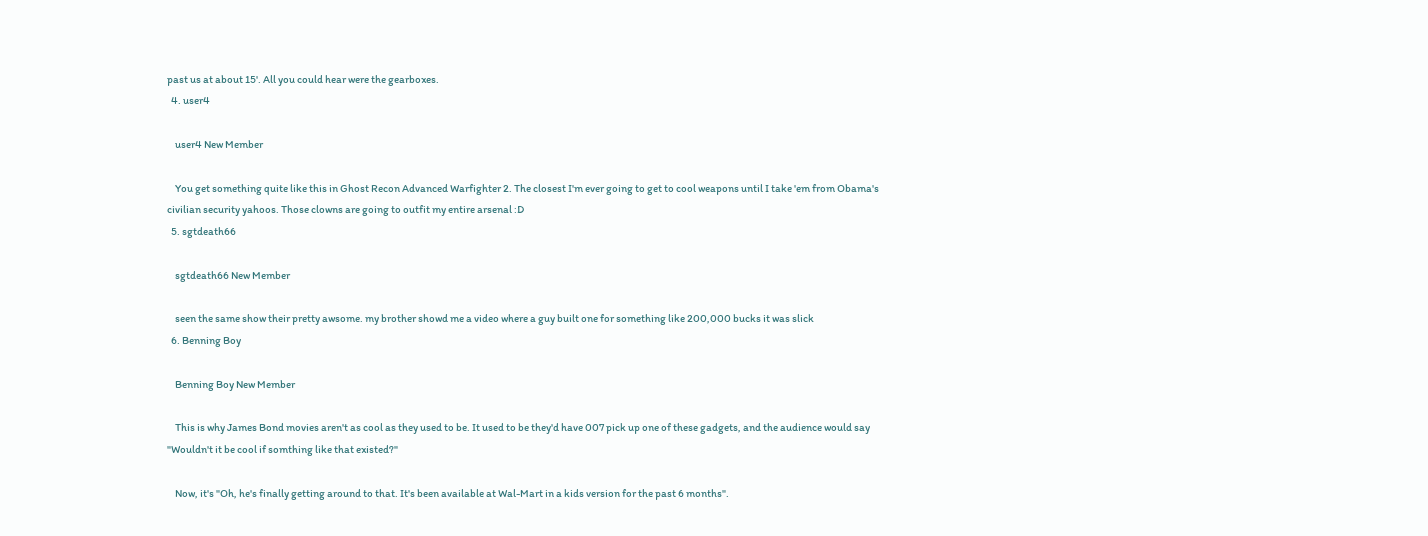past us at about 15'. All you could hear were the gearboxes.
  4. user4

    user4 New Member

    You get something quite like this in Ghost Recon Advanced Warfighter 2. The closest I'm ever going to get to cool weapons until I take 'em from Obama's civilian security yahoos. Those clowns are going to outfit my entire arsenal :D
  5. sgtdeath66

    sgtdeath66 New Member

    seen the same show their pretty awsome. my brother showd me a video where a guy built one for something like 200,000 bucks it was slick
  6. Benning Boy

    Benning Boy New Member

    This is why James Bond movies aren't as cool as they used to be. It used to be they'd have 007 pick up one of these gadgets, and the audience would say "Wouldn't it be cool if somthing like that existed?"

    Now, it's "Oh, he's finally getting around to that. It's been available at Wal-Mart in a kids version for the past 6 months".